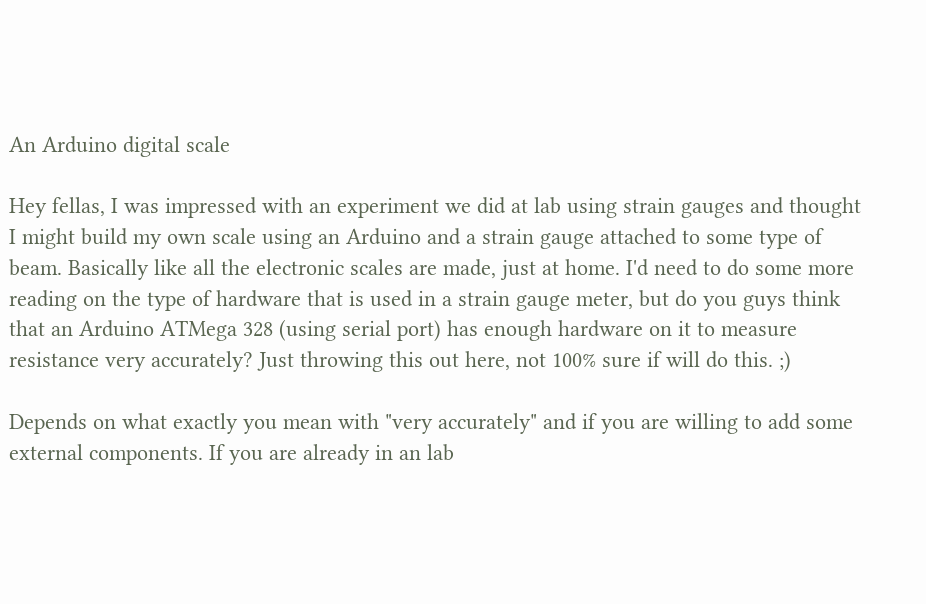An Arduino digital scale

Hey fellas, I was impressed with an experiment we did at lab using strain gauges and thought I might build my own scale using an Arduino and a strain gauge attached to some type of beam. Basically like all the electronic scales are made, just at home. I'd need to do some more reading on the type of hardware that is used in a strain gauge meter, but do you guys think that an Arduino ATMega 328 (using serial port) has enough hardware on it to measure resistance very accurately? Just throwing this out here, not 100% sure if will do this. ;)

Depends on what exactly you mean with "very accurately" and if you are willing to add some external components. If you are already in an lab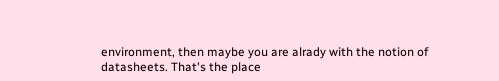environment, then maybe you are alrady with the notion of datasheets. That's the place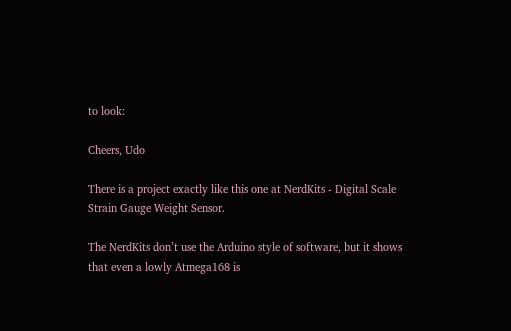to look:

Cheers, Udo

There is a project exactly like this one at NerdKits - Digital Scale Strain Gauge Weight Sensor.

The NerdKits don’t use the Arduino style of software, but it shows that even a lowly Atmega168 is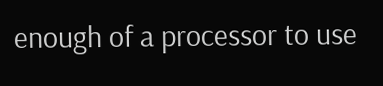enough of a processor to use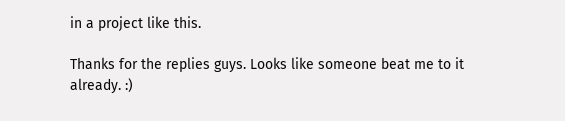in a project like this.

Thanks for the replies guys. Looks like someone beat me to it already. :)